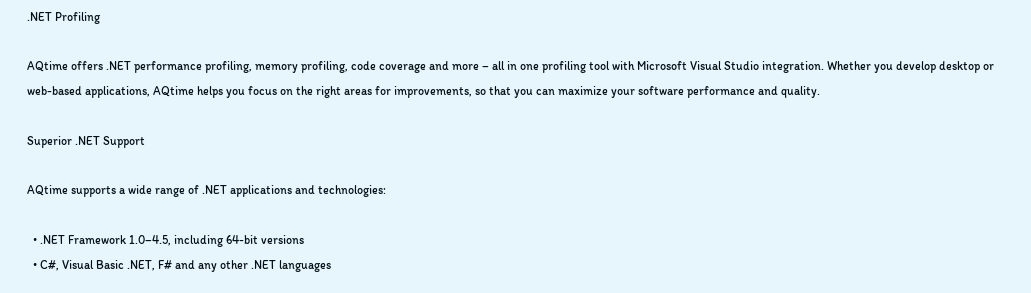.NET Profiling

AQtime offers .NET performance profiling, memory profiling, code coverage and more – all in one profiling tool with Microsoft Visual Studio integration. Whether you develop desktop or web-based applications, AQtime helps you focus on the right areas for improvements, so that you can maximize your software performance and quality.

Superior .NET Support

AQtime supports a wide range of .NET applications and technologies:

  • .NET Framework 1.0–4.5, including 64-bit versions
  • C#, Visual Basic .NET, F# and any other .NET languages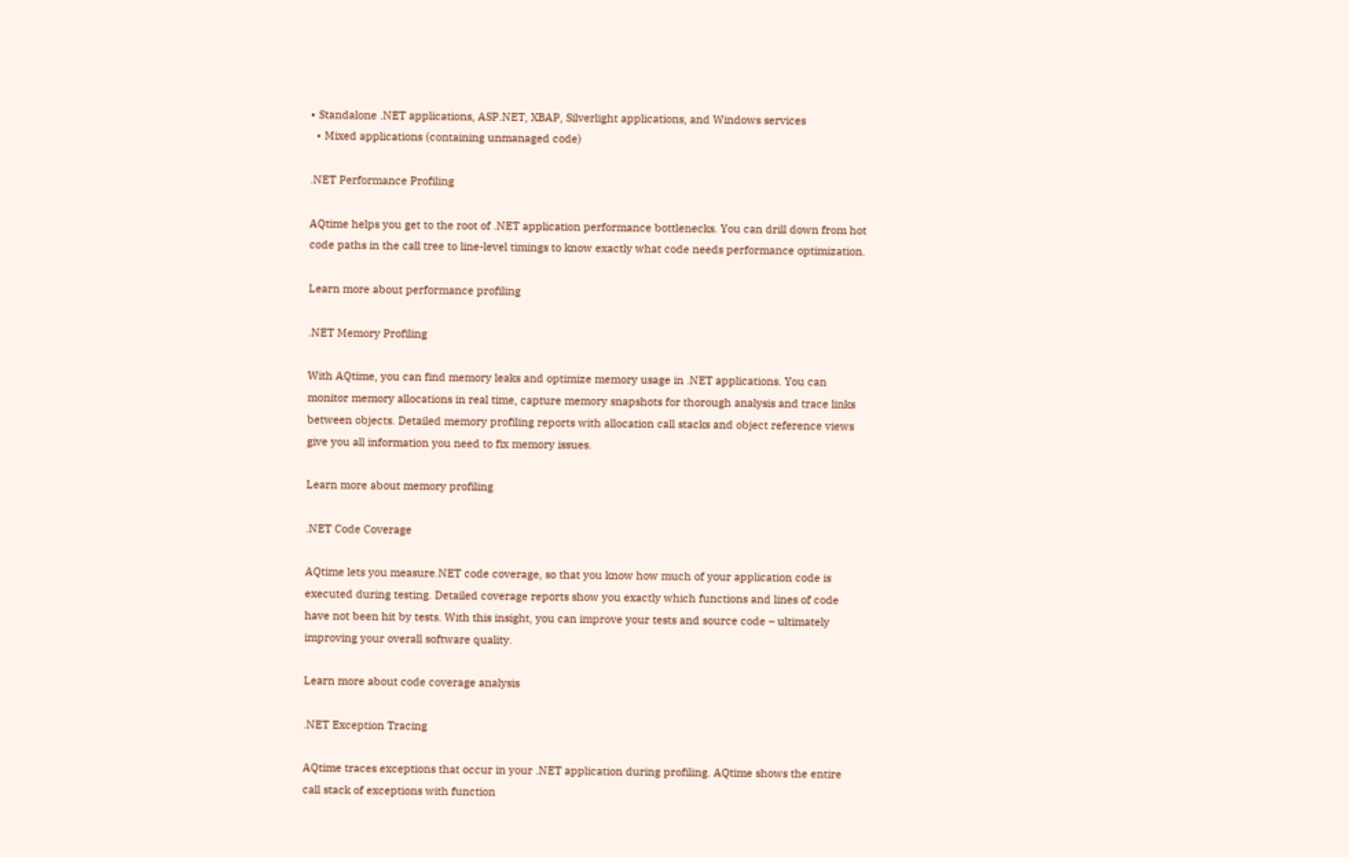• Standalone .NET applications, ASP.NET, XBAP, Silverlight applications, and Windows services
  • Mixed applications (containing unmanaged code)

.NET Performance Profiling

AQtime helps you get to the root of .NET application performance bottlenecks. You can drill down from hot code paths in the call tree to line-level timings to know exactly what code needs performance optimization.

Learn more about performance profiling

.NET Memory Profiling

With AQtime, you can find memory leaks and optimize memory usage in .NET applications. You can monitor memory allocations in real time, capture memory snapshots for thorough analysis and trace links between objects. Detailed memory profiling reports with allocation call stacks and object reference views give you all information you need to fix memory issues.

Learn more about memory profiling

.NET Code Coverage

AQtime lets you measure.NET code coverage, so that you know how much of your application code is executed during testing. Detailed coverage reports show you exactly which functions and lines of code have not been hit by tests. With this insight, you can improve your tests and source code – ultimately improving your overall software quality.

Learn more about code coverage analysis

.NET Exception Tracing

AQtime traces exceptions that occur in your .NET application during profiling. AQtime shows the entire call stack of exceptions with function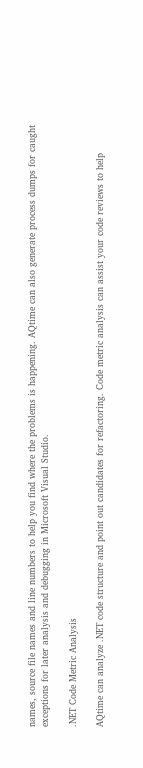names, source file names and line numbers to help you find where the problems is happening. AQtime can also generate process dumps for caught exceptions for later analysis and debugging in Microsoft Visual Studio.

.NET Code Metric Analysis

AQtime can analyze .NET code structure and point out candidates for refactoring. Code metric analysis can assist your code reviews to help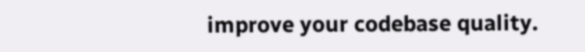improve your codebase quality.